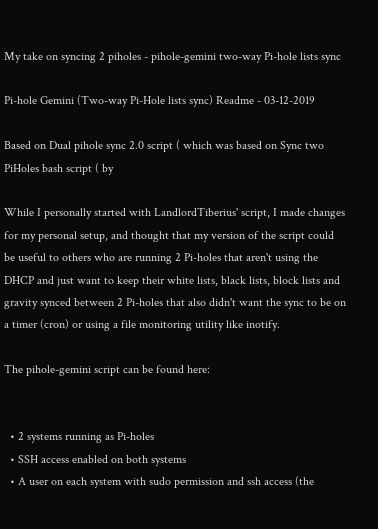My take on syncing 2 piholes - pihole-gemini two-way Pi-hole lists sync

Pi-hole Gemini (Two-way Pi-Hole lists sync) Readme - 03-12-2019

Based on Dual pihole sync 2.0 script ( which was based on Sync two PiHoles bash script ( by

While I personally started with LandlordTiberius' script, I made changes for my personal setup, and thought that my version of the script could be useful to others who are running 2 Pi-holes that aren't using the DHCP and just want to keep their white lists, black lists, block lists and gravity synced between 2 Pi-holes that also didn't want the sync to be on a timer (cron) or using a file monitoring utility like inotify.

The pihole-gemini script can be found here:


  • 2 systems running as Pi-holes
  • SSH access enabled on both systems
  • A user on each system with sudo permission and ssh access (the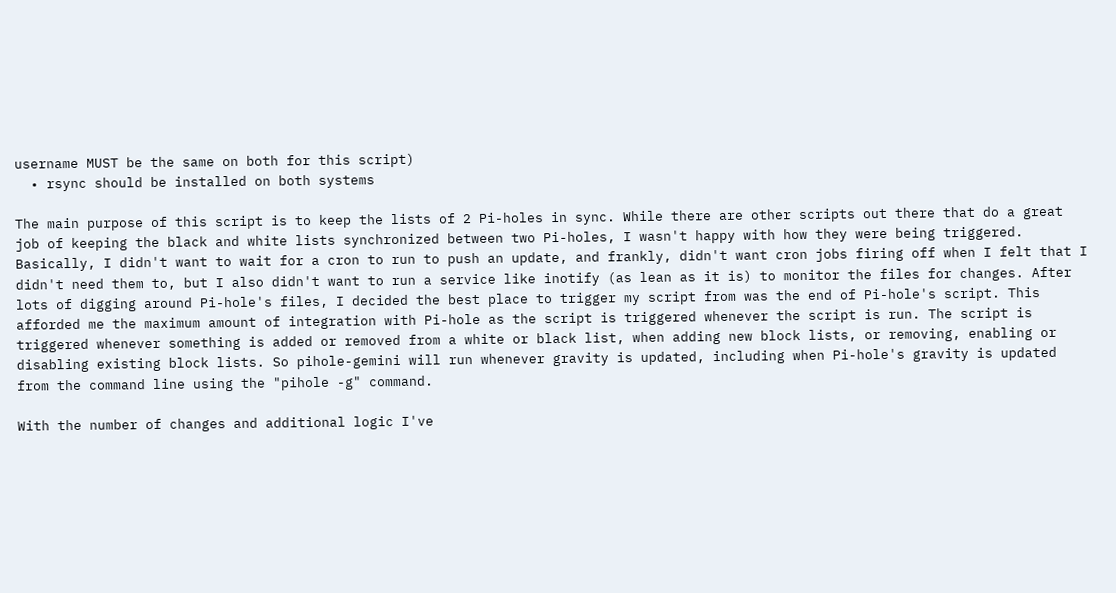username MUST be the same on both for this script)
  • rsync should be installed on both systems

The main purpose of this script is to keep the lists of 2 Pi-holes in sync. While there are other scripts out there that do a great job of keeping the black and white lists synchronized between two Pi-holes, I wasn't happy with how they were being triggered. Basically, I didn't want to wait for a cron to run to push an update, and frankly, didn't want cron jobs firing off when I felt that I didn't need them to, but I also didn't want to run a service like inotify (as lean as it is) to monitor the files for changes. After lots of digging around Pi-hole's files, I decided the best place to trigger my script from was the end of Pi-hole's script. This afforded me the maximum amount of integration with Pi-hole as the script is triggered whenever the script is run. The script is triggered whenever something is added or removed from a white or black list, when adding new block lists, or removing, enabling or disabling existing block lists. So pihole-gemini will run whenever gravity is updated, including when Pi-hole's gravity is updated from the command line using the "pihole -g" command.

With the number of changes and additional logic I've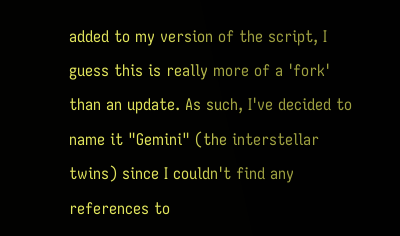added to my version of the script, I guess this is really more of a 'fork' than an update. As such, I've decided to name it "Gemini" (the interstellar twins) since I couldn't find any references to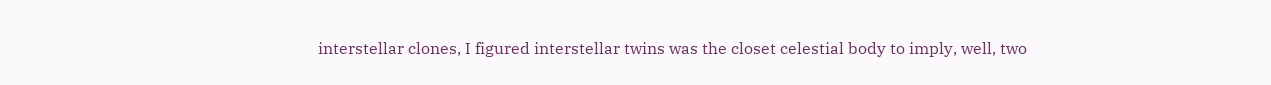interstellar clones, I figured interstellar twins was the closet celestial body to imply, well, two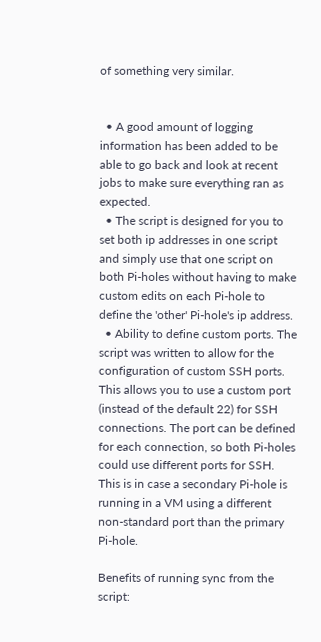of something very similar.


  • A good amount of logging information has been added to be able to go back and look at recent jobs to make sure everything ran as expected.
  • The script is designed for you to set both ip addresses in one script and simply use that one script on both Pi-holes without having to make custom edits on each Pi-hole to define the 'other' Pi-hole's ip address.
  • Ability to define custom ports. The script was written to allow for the configuration of custom SSH ports. This allows you to use a custom port (instead of the default 22) for SSH connections. The port can be defined for each connection, so both Pi-holes could use different ports for SSH. This is in case a secondary Pi-hole is running in a VM using a different non-standard port than the primary Pi-hole.

Benefits of running sync from the script: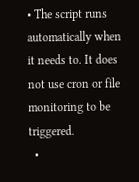• The script runs automatically when it needs to. It does not use cron or file monitoring to be triggered.
  •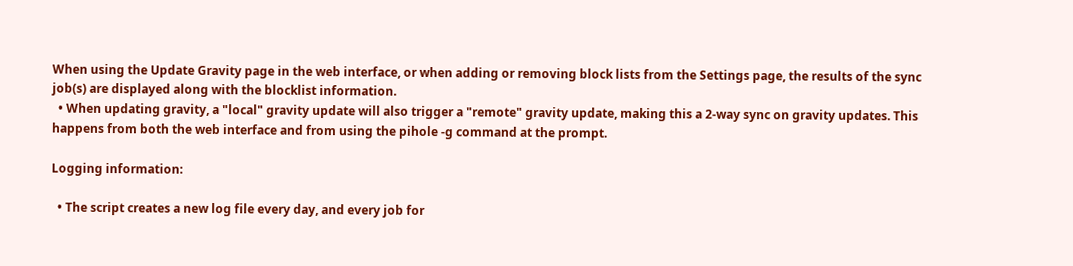When using the Update Gravity page in the web interface, or when adding or removing block lists from the Settings page, the results of the sync job(s) are displayed along with the blocklist information.
  • When updating gravity, a "local" gravity update will also trigger a "remote" gravity update, making this a 2-way sync on gravity updates. This happens from both the web interface and from using the pihole -g command at the prompt.

Logging information:

  • The script creates a new log file every day, and every job for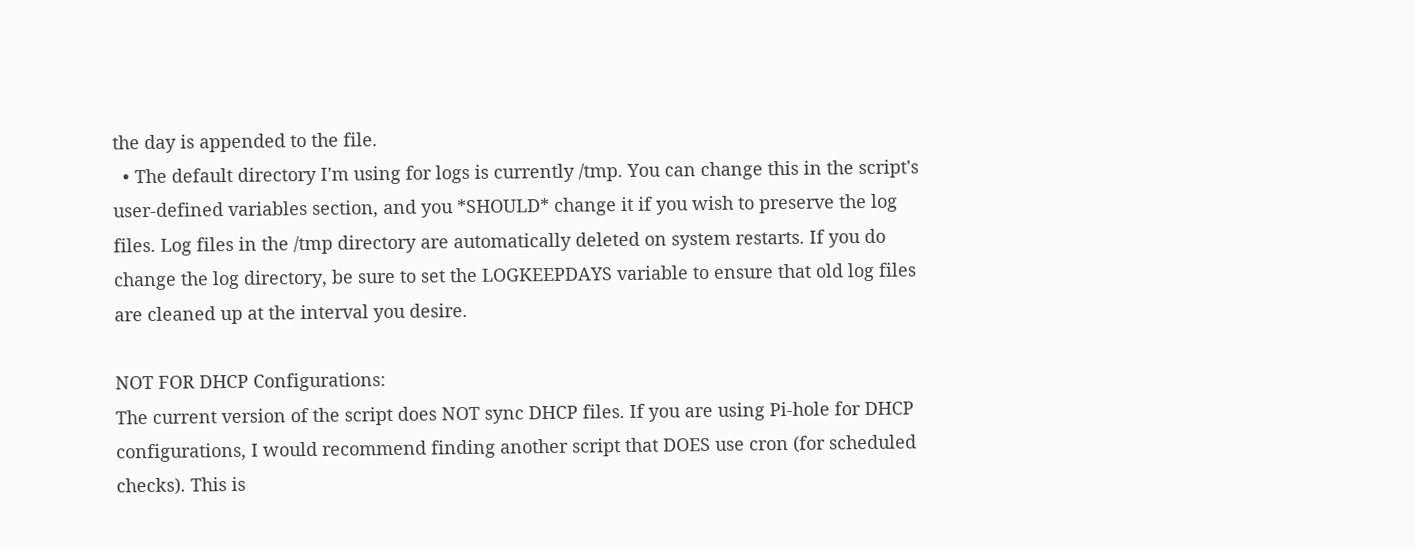the day is appended to the file.
  • The default directory I'm using for logs is currently /tmp. You can change this in the script's user-defined variables section, and you *SHOULD* change it if you wish to preserve the log files. Log files in the /tmp directory are automatically deleted on system restarts. If you do change the log directory, be sure to set the LOGKEEPDAYS variable to ensure that old log files are cleaned up at the interval you desire.

NOT FOR DHCP Configurations:
The current version of the script does NOT sync DHCP files. If you are using Pi-hole for DHCP configurations, I would recommend finding another script that DOES use cron (for scheduled checks). This is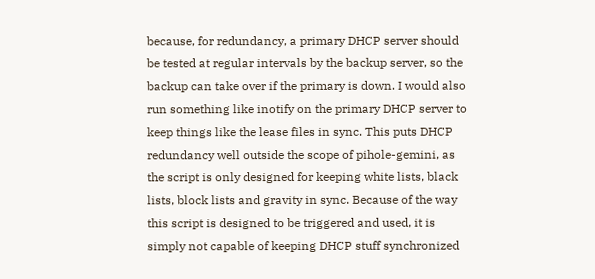because, for redundancy, a primary DHCP server should be tested at regular intervals by the backup server, so the backup can take over if the primary is down. I would also run something like inotify on the primary DHCP server to keep things like the lease files in sync. This puts DHCP redundancy well outside the scope of pihole-gemini, as the script is only designed for keeping white lists, black lists, block lists and gravity in sync. Because of the way this script is designed to be triggered and used, it is simply not capable of keeping DHCP stuff synchronized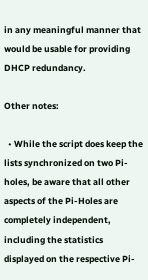in any meaningful manner that would be usable for providing DHCP redundancy.

Other notes:

  • While the script does keep the lists synchronized on two Pi-holes, be aware that all other aspects of the Pi-Holes are completely independent, including the statistics displayed on the respective Pi-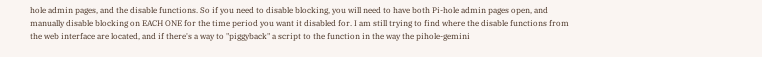hole admin pages, and the disable functions. So if you need to disable blocking, you will need to have both Pi-hole admin pages open, and manually disable blocking on EACH ONE for the time period you want it disabled for. I am still trying to find where the disable functions from the web interface are located, and if there's a way to "piggyback" a script to the function in the way the pihole-gemini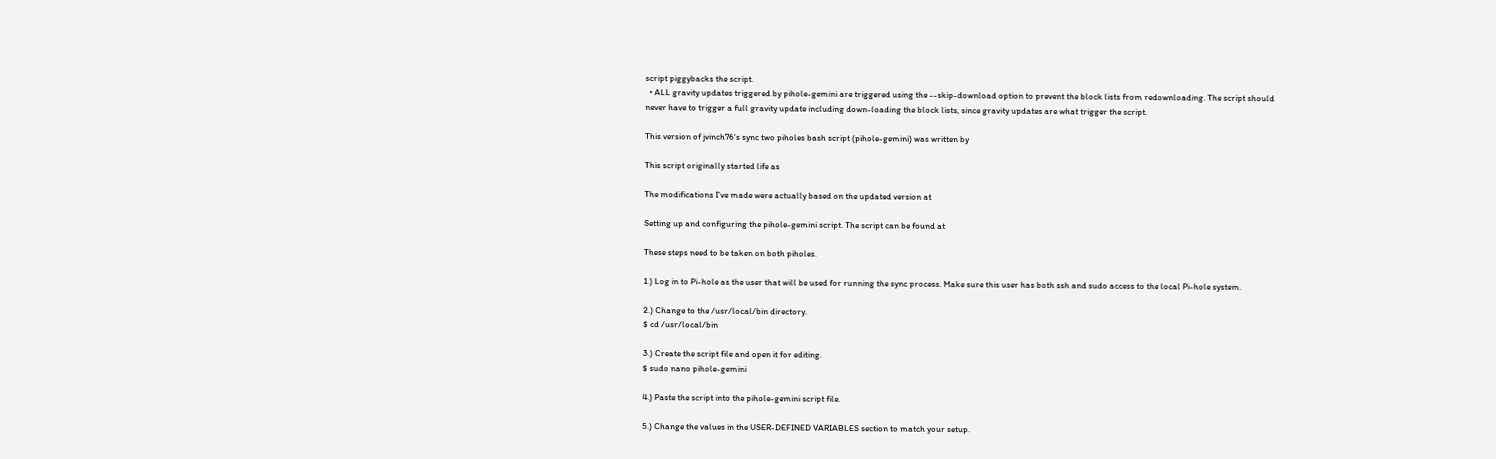script piggybacks the script.
  • ALL gravity updates triggered by pihole-gemini are triggered using the --skip-download option to prevent the block lists from redownloading. The script should never have to trigger a full gravity update including down-loading the block lists, since gravity updates are what trigger the script.

This version of jvinch76's sync two piholes bash script (pihole-gemini) was written by

This script originally started life as

The modifications I've made were actually based on the updated version at

Setting up and configuring the pihole-gemini script. The script can be found at

These steps need to be taken on both piholes.

1.) Log in to Pi-hole as the user that will be used for running the sync process. Make sure this user has both ssh and sudo access to the local Pi-hole system.

2.) Change to the /usr/local/bin directory.
$ cd /usr/local/bin

3.) Create the script file and open it for editing.
$ sudo nano pihole-gemini

4.) Paste the script into the pihole-gemini script file.

5.) Change the values in the USER-DEFINED VARIABLES section to match your setup.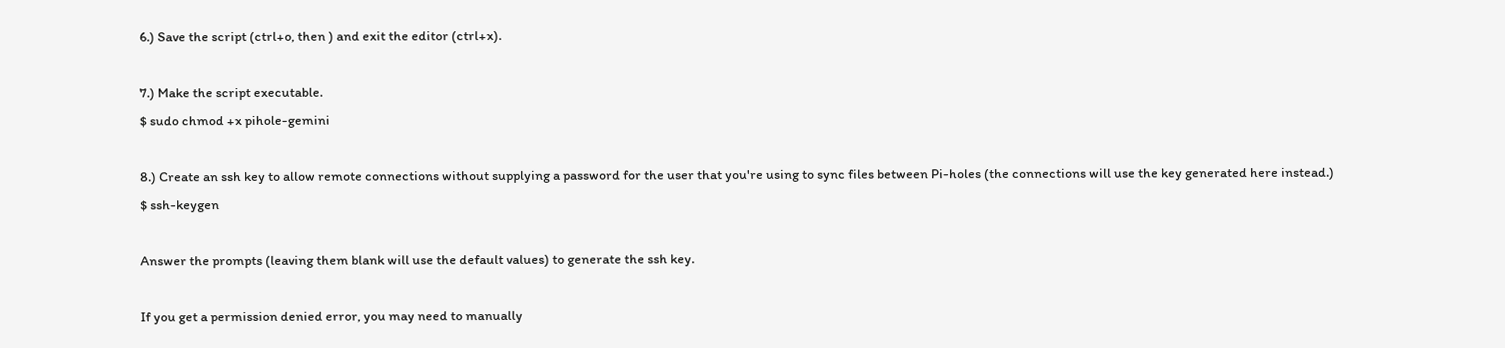6.) Save the script (ctrl+o, then ) and exit the editor (ctrl+x).

7.) Make the script executable.
$ sudo chmod +x pihole-gemini

8.) Create an ssh key to allow remote connections without supplying a password for the user that you're using to sync files between Pi-holes (the connections will use the key generated here instead.)
$ ssh-keygen

Answer the prompts (leaving them blank will use the default values) to generate the ssh key.

If you get a permission denied error, you may need to manually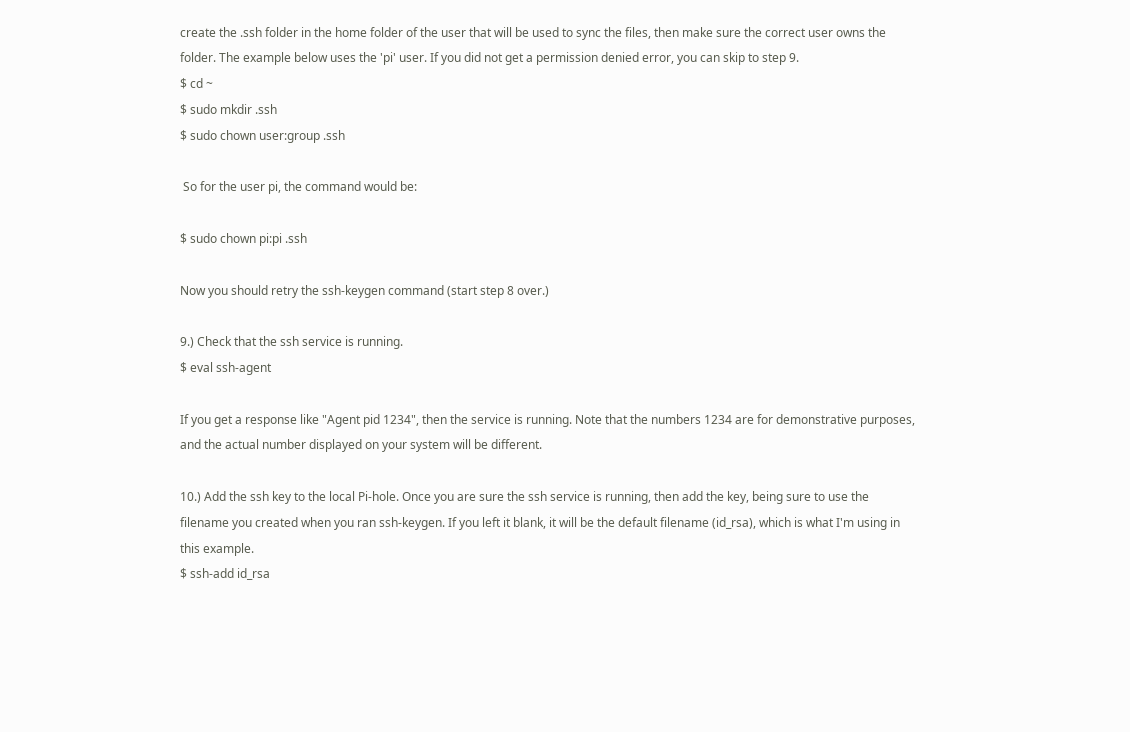create the .ssh folder in the home folder of the user that will be used to sync the files, then make sure the correct user owns the folder. The example below uses the 'pi' user. If you did not get a permission denied error, you can skip to step 9.
$ cd ~
$ sudo mkdir .ssh
$ sudo chown user:group .ssh

 So for the user pi, the command would be:

$ sudo chown pi:pi .ssh

Now you should retry the ssh-keygen command (start step 8 over.)

9.) Check that the ssh service is running.
$ eval ssh-agent

If you get a response like "Agent pid 1234", then the service is running. Note that the numbers 1234 are for demonstrative purposes, and the actual number displayed on your system will be different.

10.) Add the ssh key to the local Pi-hole. Once you are sure the ssh service is running, then add the key, being sure to use the filename you created when you ran ssh-keygen. If you left it blank, it will be the default filename (id_rsa), which is what I'm using in this example.
$ ssh-add id_rsa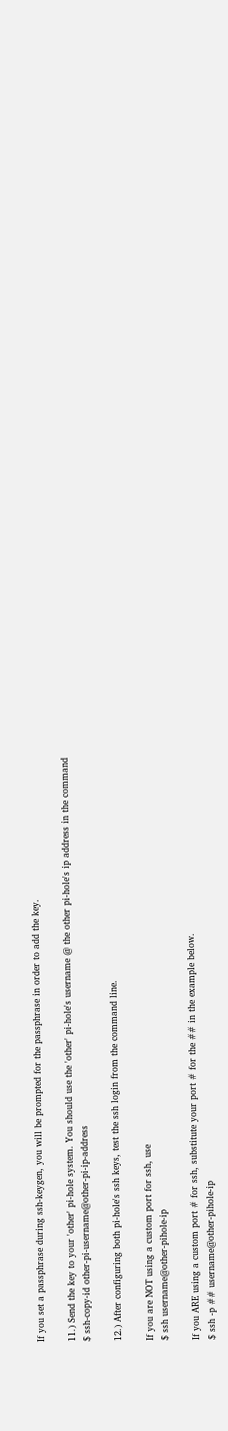If you set a passphrase during ssh-keygen, you will be prompted for the passphrase in order to add the key.

11.) Send the key to your 'other' pi-hole system. You should use the 'other' pi-hole's username @ the other pi-hole's ip address in the command
$ ssh-copy-id other-pi-username@other-pi-ip-address

12.) After configuring both pi-hole's ssh keys, test the ssh login from the command line.

If you are NOT using a custom port for ssh, use
$ ssh username@other-pihole-ip

If you ARE using a custom port # for ssh, substitute your port # for the ## in the example below.
$ ssh -p ## username@other-pihole-ip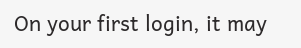On your first login, it may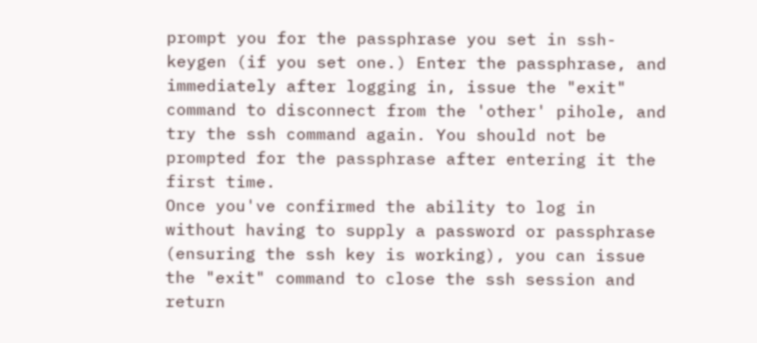prompt you for the passphrase you set in ssh-keygen (if you set one.) Enter the passphrase, and immediately after logging in, issue the "exit" command to disconnect from the 'other' pihole, and try the ssh command again. You should not be prompted for the passphrase after entering it the first time.
Once you've confirmed the ability to log in without having to supply a password or passphrase (ensuring the ssh key is working), you can issue the "exit" command to close the ssh session and return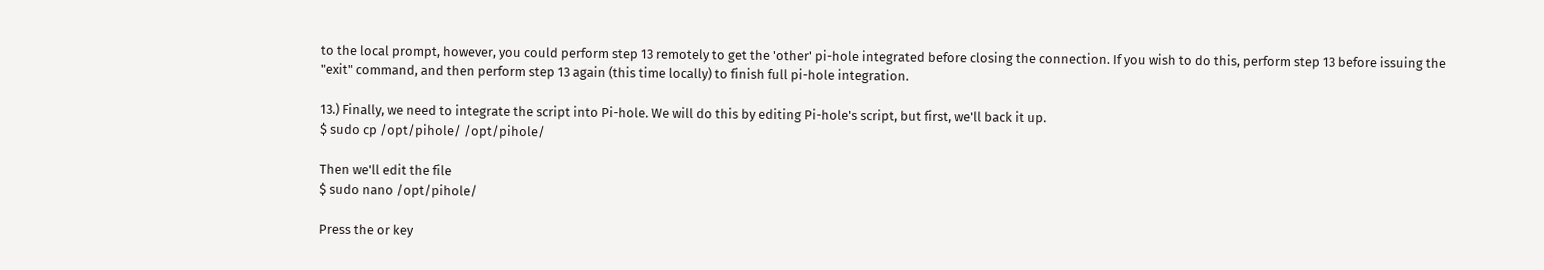to the local prompt, however, you could perform step 13 remotely to get the 'other' pi-hole integrated before closing the connection. If you wish to do this, perform step 13 before issuing the "exit" command, and then perform step 13 again (this time locally) to finish full pi-hole integration.

13.) Finally, we need to integrate the script into Pi-hole. We will do this by editing Pi-hole's script, but first, we'll back it up.
$ sudo cp /opt/pihole/ /opt/pihole/

Then we'll edit the file
$ sudo nano /opt/pihole/

Press the or key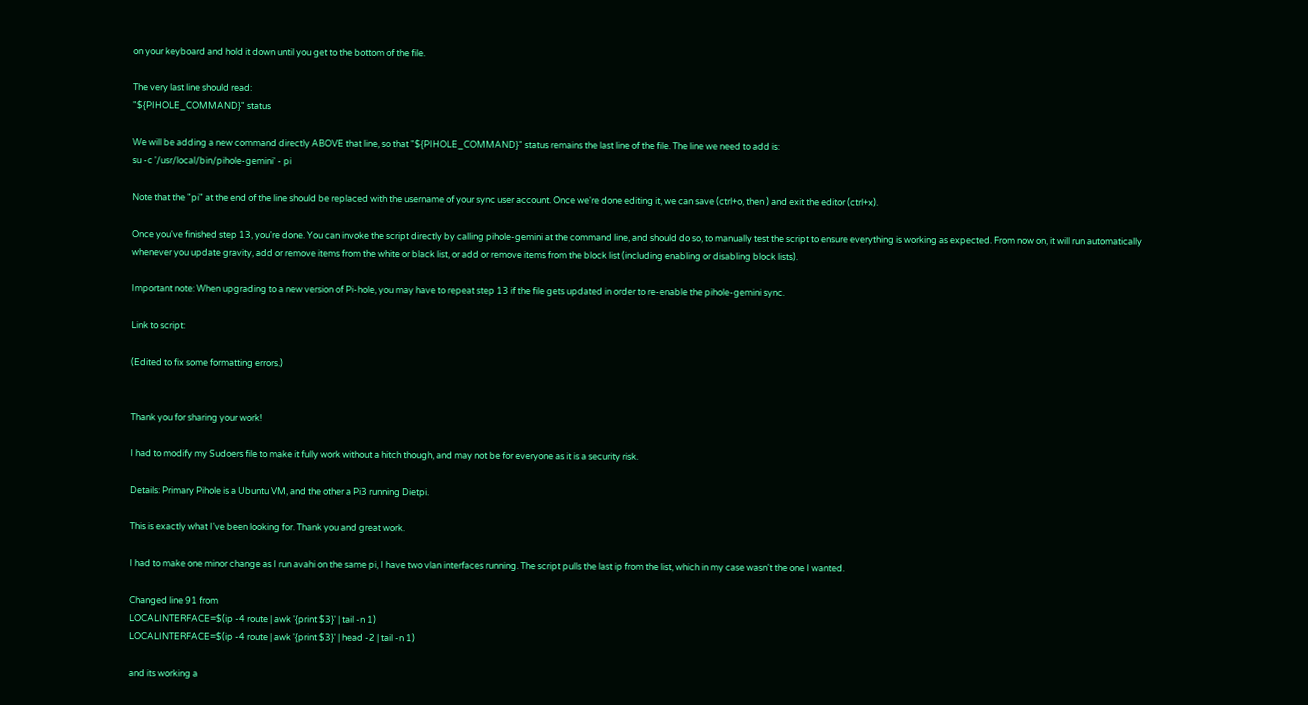on your keyboard and hold it down until you get to the bottom of the file.

The very last line should read:
"${PIHOLE_COMMAND}" status

We will be adding a new command directly ABOVE that line, so that "${PIHOLE_COMMAND}" status remains the last line of the file. The line we need to add is:
su -c '/usr/local/bin/pihole-gemini' - pi

Note that the "pi" at the end of the line should be replaced with the username of your sync user account. Once we're done editing it, we can save (ctrl+o, then ) and exit the editor (ctrl+x).

Once you've finished step 13, you're done. You can invoke the script directly by calling pihole-gemini at the command line, and should do so, to manually test the script to ensure everything is working as expected. From now on, it will run automatically whenever you update gravity, add or remove items from the white or black list, or add or remove items from the block list (including enabling or disabling block lists).

Important note: When upgrading to a new version of Pi-hole, you may have to repeat step 13 if the file gets updated in order to re-enable the pihole-gemini sync.

Link to script:

(Edited to fix some formatting errors.)


Thank you for sharing your work!

I had to modify my Sudoers file to make it fully work without a hitch though, and may not be for everyone as it is a security risk.

Details: Primary Pihole is a Ubuntu VM, and the other a Pi3 running Dietpi.

This is exactly what I've been looking for. Thank you and great work.

I had to make one minor change as I run avahi on the same pi, I have two vlan interfaces running. The script pulls the last ip from the list, which in my case wasn't the one I wanted.

Changed line 91 from
LOCALINTERFACE=$(ip -4 route | awk '{print $3}' | tail -n 1)
LOCALINTERFACE=$(ip -4 route | awk '{print $3}' | head -2 | tail -n 1)

and its working a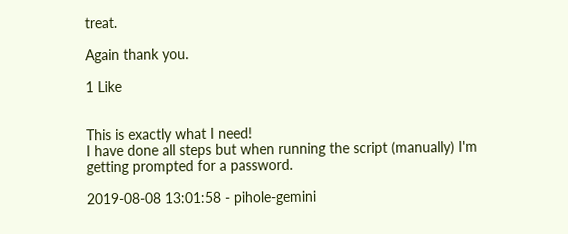treat.

Again thank you.

1 Like


This is exactly what I need!
I have done all steps but when running the script (manually) I'm getting prompted for a password.

2019-08-08 13:01:58 - pihole-gemini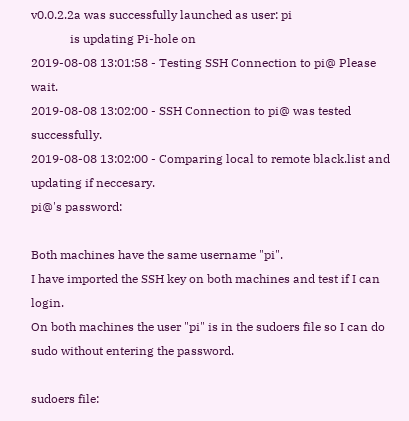v0.0.2.2a was successfully launched as user: pi
             is updating Pi-hole on
2019-08-08 13:01:58 - Testing SSH Connection to pi@ Please wait.
2019-08-08 13:02:00 - SSH Connection to pi@ was tested successfully.
2019-08-08 13:02:00 - Comparing local to remote black.list and updating if neccesary.
pi@'s password:

Both machines have the same username "pi".
I have imported the SSH key on both machines and test if I can login.
On both machines the user "pi" is in the sudoers file so I can do sudo without entering the password.

sudoers file: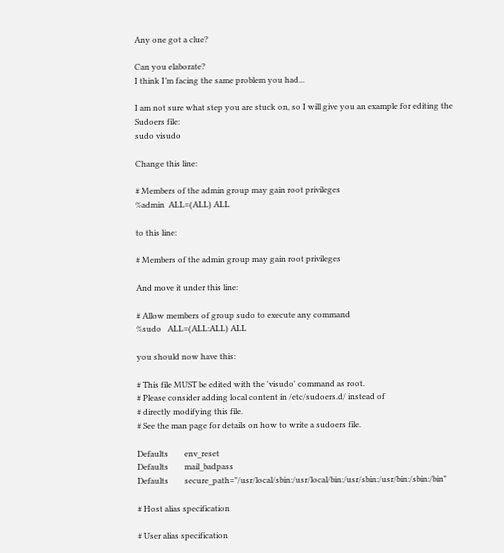Any one got a clue?

Can you elaborate?
I think I’m facing the same problem you had...

I am not sure what step you are stuck on, so I will give you an example for editing the Sudoers file:
sudo visudo

Change this line:

# Members of the admin group may gain root privileges
%admin  ALL=(ALL) ALL

to this line:

# Members of the admin group may gain root privileges

And move it under this line:

# Allow members of group sudo to execute any command
%sudo   ALL=(ALL:ALL) ALL

you should now have this:

# This file MUST be edited with the 'visudo' command as root.
# Please consider adding local content in /etc/sudoers.d/ instead of
# directly modifying this file.
# See the man page for details on how to write a sudoers file.

Defaults        env_reset
Defaults        mail_badpass
Defaults        secure_path="/usr/local/sbin:/usr/local/bin:/usr/sbin:/usr/bin:/sbin:/bin"

# Host alias specification

# User alias specification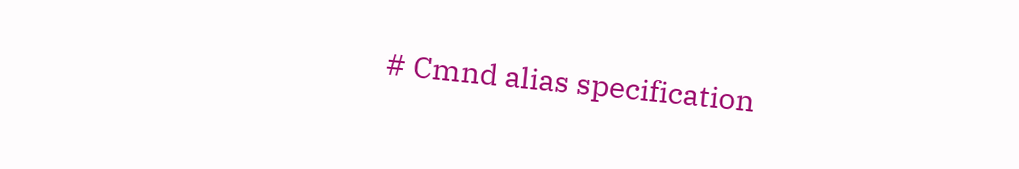# Cmnd alias specification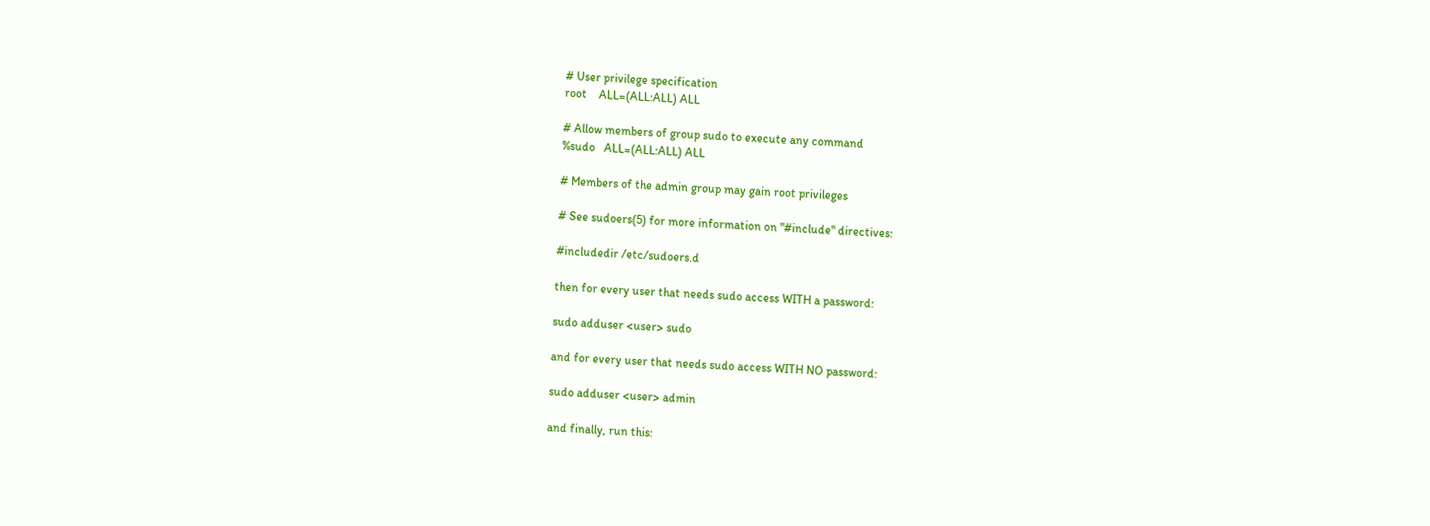# User privilege specification
root    ALL=(ALL:ALL) ALL

# Allow members of group sudo to execute any command
%sudo   ALL=(ALL:ALL) ALL

# Members of the admin group may gain root privileges

# See sudoers(5) for more information on "#include" directives:

#includedir /etc/sudoers.d

then for every user that needs sudo access WITH a password:

sudo adduser <user> sudo

and for every user that needs sudo access WITH NO password:

sudo adduser <user> admin

and finally, run this: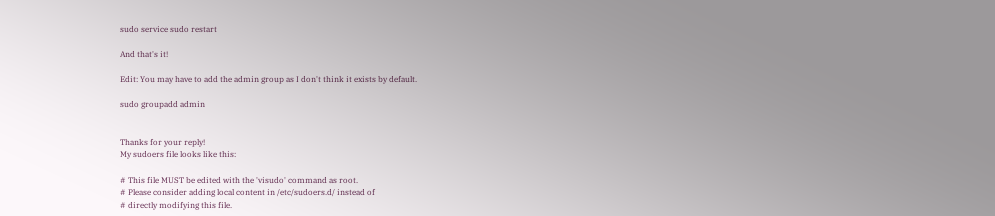sudo service sudo restart

And that's it!

Edit: You may have to add the admin group as I don't think it exists by default.

sudo groupadd admin


Thanks for your reply!
My sudoers file looks like this:

# This file MUST be edited with the 'visudo' command as root.
# Please consider adding local content in /etc/sudoers.d/ instead of
# directly modifying this file.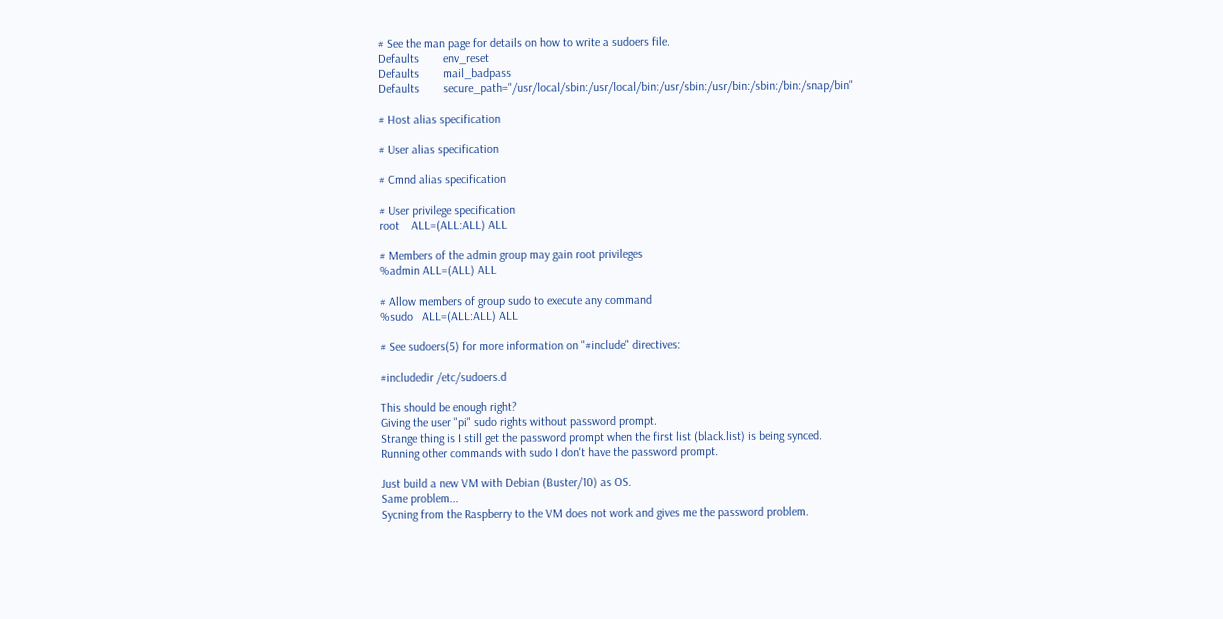# See the man page for details on how to write a sudoers file.
Defaults        env_reset
Defaults        mail_badpass
Defaults        secure_path="/usr/local/sbin:/usr/local/bin:/usr/sbin:/usr/bin:/sbin:/bin:/snap/bin"

# Host alias specification

# User alias specification

# Cmnd alias specification

# User privilege specification
root    ALL=(ALL:ALL) ALL

# Members of the admin group may gain root privileges
%admin ALL=(ALL) ALL

# Allow members of group sudo to execute any command
%sudo   ALL=(ALL:ALL) ALL

# See sudoers(5) for more information on "#include" directives:

#includedir /etc/sudoers.d

This should be enough right?
Giving the user "pi" sudo rights without password prompt.
Strange thing is I still get the password prompt when the first list (black.list) is being synced.
Running other commands with sudo I don't have the password prompt.

Just build a new VM with Debian (Buster/10) as OS.
Same problem...
Sycning from the Raspberry to the VM does not work and gives me the password problem.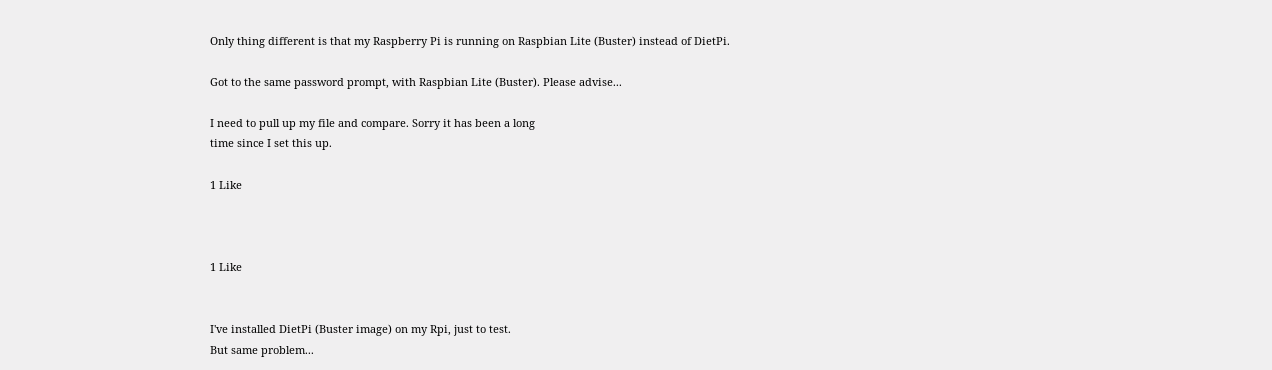Only thing different is that my Raspberry Pi is running on Raspbian Lite (Buster) instead of DietPi.

Got to the same password prompt, with Raspbian Lite (Buster). Please advise...

I need to pull up my file and compare. Sorry it has been a long
time since I set this up.

1 Like



1 Like


I've installed DietPi (Buster image) on my Rpi, just to test.
But same problem...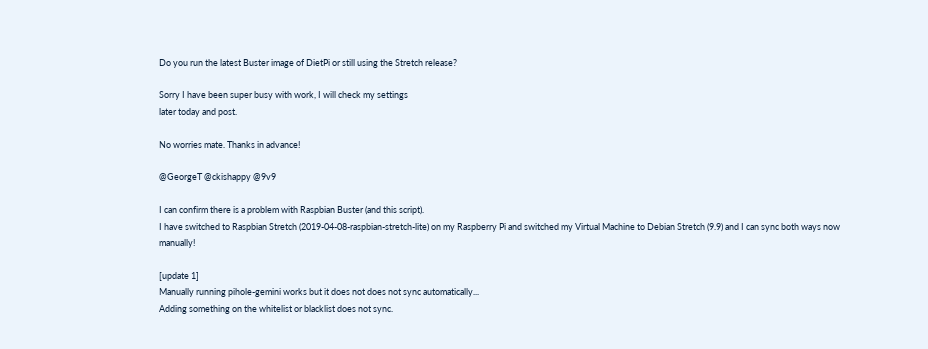Do you run the latest Buster image of DietPi or still using the Stretch release?

Sorry I have been super busy with work, I will check my settings
later today and post.

No worries mate. Thanks in advance!

@GeorgeT @ckishappy @9v9

I can confirm there is a problem with Raspbian Buster (and this script).
I have switched to Raspbian Stretch (2019-04-08-raspbian-stretch-lite) on my Raspberry Pi and switched my Virtual Machine to Debian Stretch (9.9) and I can sync both ways now manually!

[update 1]
Manually running pihole-gemini works but it does not does not sync automatically...
Adding something on the whitelist or blacklist does not sync.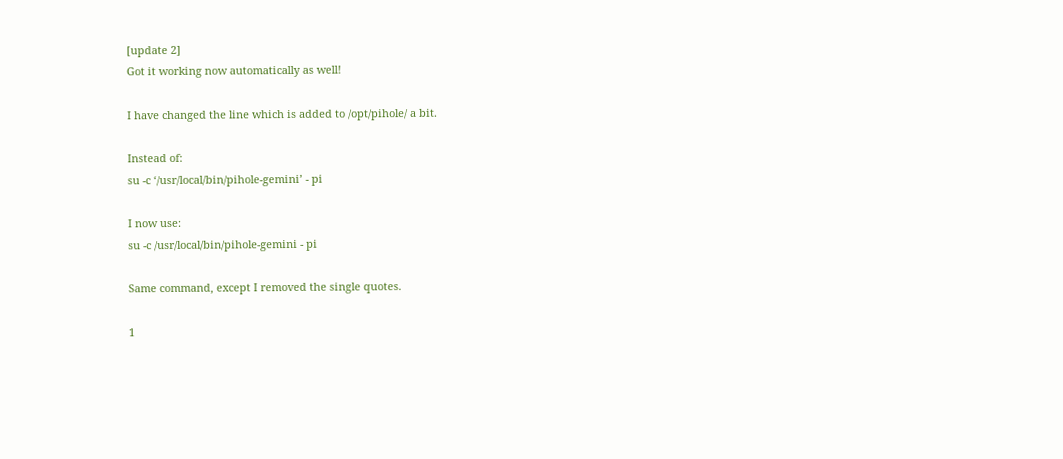[update 2]
Got it working now automatically as well!

I have changed the line which is added to /opt/pihole/ a bit.

Instead of:
su -c ‘/usr/local/bin/pihole-gemini’ - pi

I now use:
su -c /usr/local/bin/pihole-gemini - pi

Same command, except I removed the single quotes.

1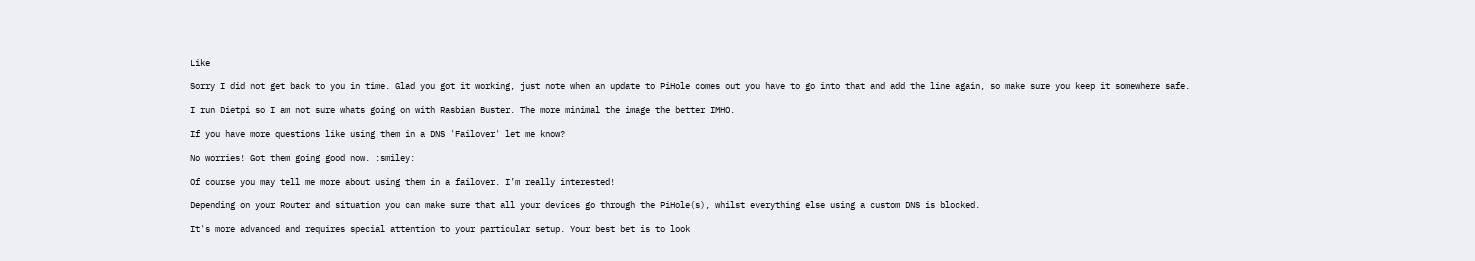Like

Sorry I did not get back to you in time. Glad you got it working, just note when an update to PiHole comes out you have to go into that and add the line again, so make sure you keep it somewhere safe.

I run Dietpi so I am not sure whats going on with Rasbian Buster. The more minimal the image the better IMHO.

If you have more questions like using them in a DNS 'Failover' let me know?

No worries! Got them going good now. :smiley:

Of course you may tell me more about using them in a failover. I’m really interested!

Depending on your Router and situation you can make sure that all your devices go through the PiHole(s), whilst everything else using a custom DNS is blocked.

It's more advanced and requires special attention to your particular setup. Your best bet is to look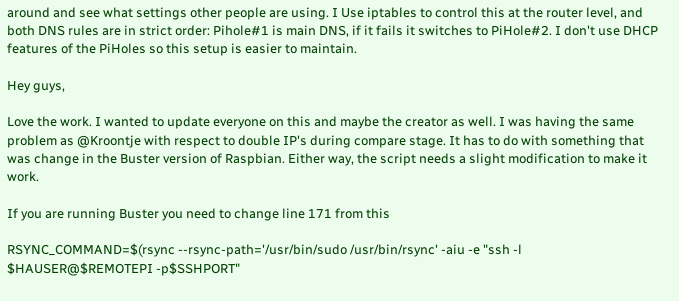around and see what settings other people are using. I Use iptables to control this at the router level, and both DNS rules are in strict order: Pihole#1 is main DNS, if it fails it switches to PiHole#2. I don't use DHCP features of the PiHoles so this setup is easier to maintain.

Hey guys,

Love the work. I wanted to update everyone on this and maybe the creator as well. I was having the same problem as @Kroontje with respect to double IP's during compare stage. It has to do with something that was change in the Buster version of Raspbian. Either way, the script needs a slight modification to make it work.

If you are running Buster you need to change line 171 from this

RSYNC_COMMAND=$(rsync --rsync-path='/usr/bin/sudo /usr/bin/rsync' -aiu -e "ssh -l $HAUSER@$REMOTEPI -p$SSHPORT"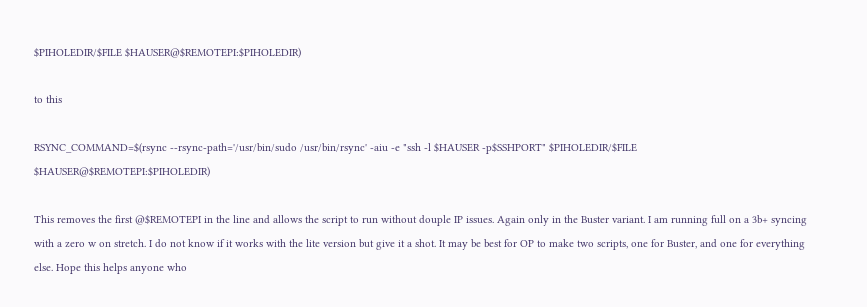$PIHOLEDIR/$FILE $HAUSER@$REMOTEPI:$PIHOLEDIR)

to this

RSYNC_COMMAND=$(rsync --rsync-path='/usr/bin/sudo /usr/bin/rsync' -aiu -e "ssh -l $HAUSER -p$SSHPORT" $PIHOLEDIR/$FILE $HAUSER@$REMOTEPI:$PIHOLEDIR)

This removes the first @$REMOTEPI in the line and allows the script to run without douple IP issues. Again only in the Buster variant. I am running full on a 3b+ syncing with a zero w on stretch. I do not know if it works with the lite version but give it a shot. It may be best for OP to make two scripts, one for Buster, and one for everything else. Hope this helps anyone who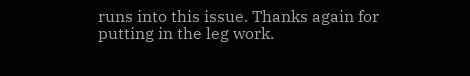runs into this issue. Thanks again for putting in the leg work.